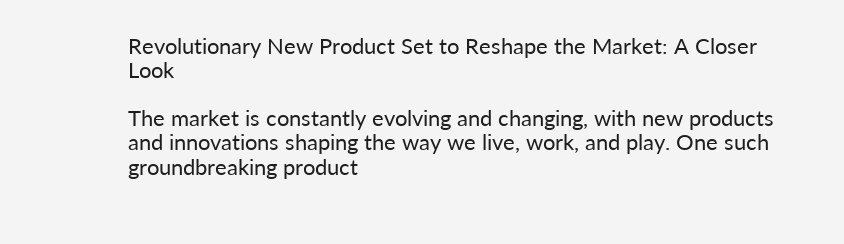Revolutionary New Product Set to Reshape the Market: A Closer Look

The market is constantly evolving and changing, with new products and innovations shaping the way we live, work, and play. One such groundbreaking product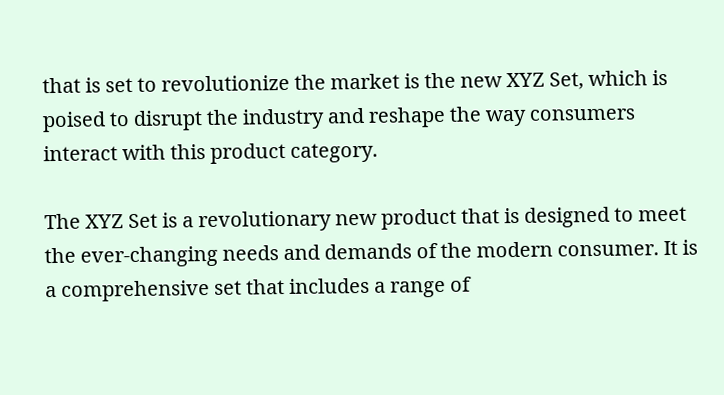that is set to revolutionize the market is the new XYZ Set, which is poised to disrupt the industry and reshape the way consumers interact with this product category.

The XYZ Set is a revolutionary new product that is designed to meet the ever-changing needs and demands of the modern consumer. It is a comprehensive set that includes a range of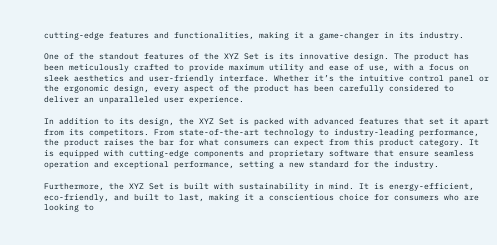cutting-edge features and functionalities, making it a game-changer in its industry.

One of the standout features of the XYZ Set is its innovative design. The product has been meticulously crafted to provide maximum utility and ease of use, with a focus on sleek aesthetics and user-friendly interface. Whether it’s the intuitive control panel or the ergonomic design, every aspect of the product has been carefully considered to deliver an unparalleled user experience.

In addition to its design, the XYZ Set is packed with advanced features that set it apart from its competitors. From state-of-the-art technology to industry-leading performance, the product raises the bar for what consumers can expect from this product category. It is equipped with cutting-edge components and proprietary software that ensure seamless operation and exceptional performance, setting a new standard for the industry.

Furthermore, the XYZ Set is built with sustainability in mind. It is energy-efficient, eco-friendly, and built to last, making it a conscientious choice for consumers who are looking to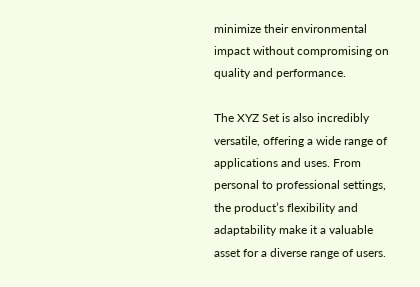minimize their environmental impact without compromising on quality and performance.

The XYZ Set is also incredibly versatile, offering a wide range of applications and uses. From personal to professional settings, the product’s flexibility and adaptability make it a valuable asset for a diverse range of users.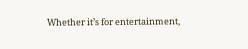Whether it’s for entertainment,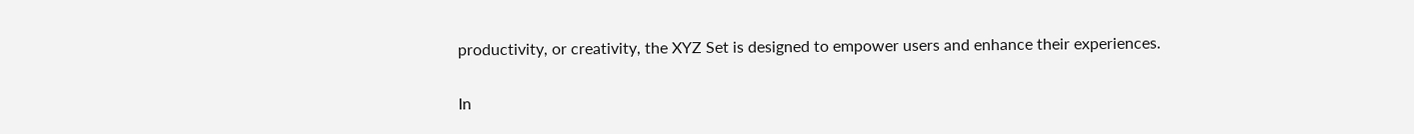productivity, or creativity, the XYZ Set is designed to empower users and enhance their experiences.

In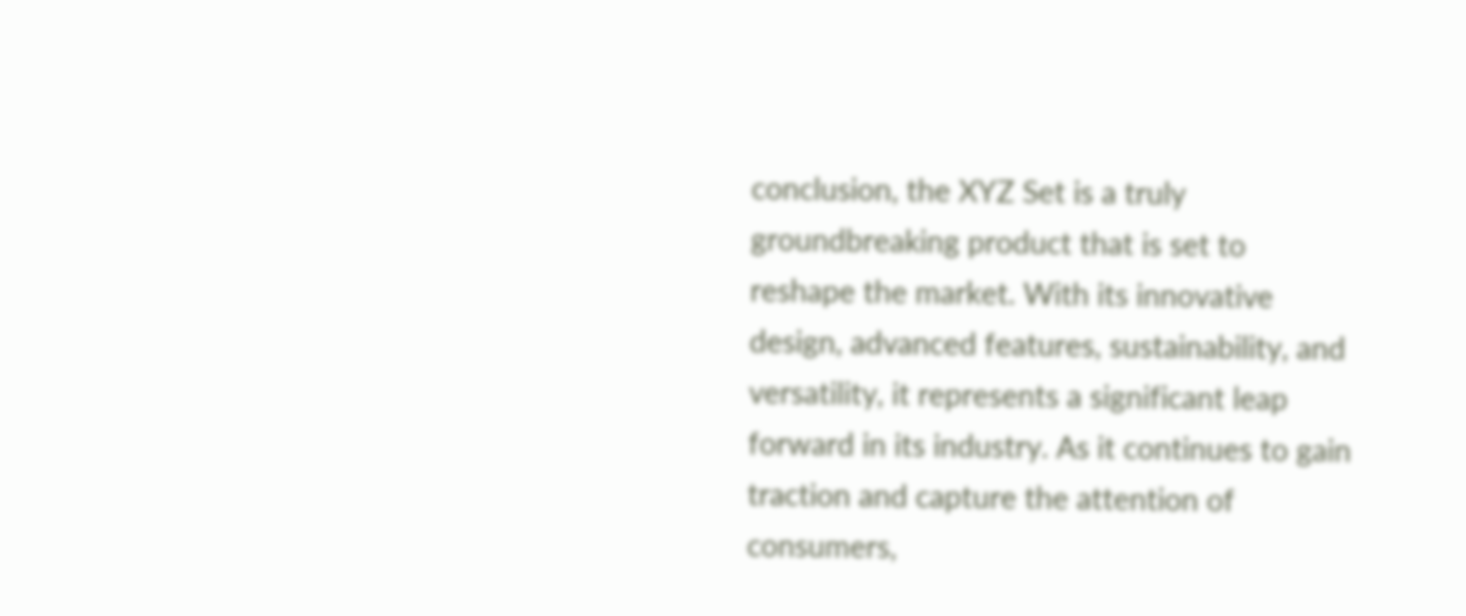conclusion, the XYZ Set is a truly groundbreaking product that is set to reshape the market. With its innovative design, advanced features, sustainability, and versatility, it represents a significant leap forward in its industry. As it continues to gain traction and capture the attention of consumers,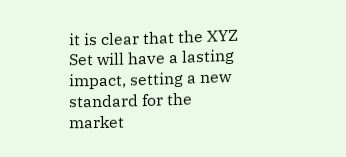it is clear that the XYZ Set will have a lasting impact, setting a new standard for the market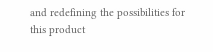and redefining the possibilities for this product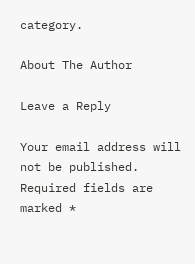category.

About The Author

Leave a Reply

Your email address will not be published. Required fields are marked *